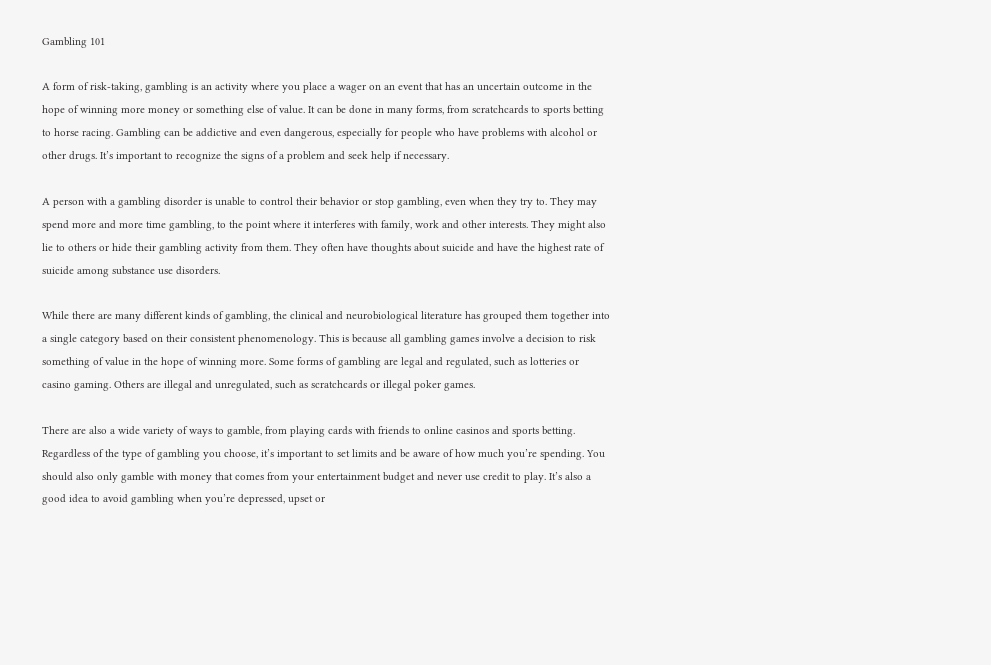Gambling 101

A form of risk-taking, gambling is an activity where you place a wager on an event that has an uncertain outcome in the hope of winning more money or something else of value. It can be done in many forms, from scratchcards to sports betting to horse racing. Gambling can be addictive and even dangerous, especially for people who have problems with alcohol or other drugs. It’s important to recognize the signs of a problem and seek help if necessary.

A person with a gambling disorder is unable to control their behavior or stop gambling, even when they try to. They may spend more and more time gambling, to the point where it interferes with family, work and other interests. They might also lie to others or hide their gambling activity from them. They often have thoughts about suicide and have the highest rate of suicide among substance use disorders.

While there are many different kinds of gambling, the clinical and neurobiological literature has grouped them together into a single category based on their consistent phenomenology. This is because all gambling games involve a decision to risk something of value in the hope of winning more. Some forms of gambling are legal and regulated, such as lotteries or casino gaming. Others are illegal and unregulated, such as scratchcards or illegal poker games.

There are also a wide variety of ways to gamble, from playing cards with friends to online casinos and sports betting. Regardless of the type of gambling you choose, it’s important to set limits and be aware of how much you’re spending. You should also only gamble with money that comes from your entertainment budget and never use credit to play. It’s also a good idea to avoid gambling when you’re depressed, upset or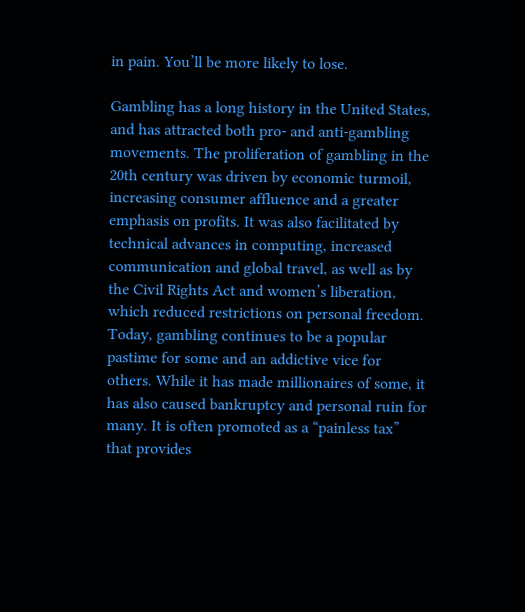in pain. You’ll be more likely to lose.

Gambling has a long history in the United States, and has attracted both pro- and anti-gambling movements. The proliferation of gambling in the 20th century was driven by economic turmoil, increasing consumer affluence and a greater emphasis on profits. It was also facilitated by technical advances in computing, increased communication and global travel, as well as by the Civil Rights Act and women’s liberation, which reduced restrictions on personal freedom. Today, gambling continues to be a popular pastime for some and an addictive vice for others. While it has made millionaires of some, it has also caused bankruptcy and personal ruin for many. It is often promoted as a “painless tax” that provides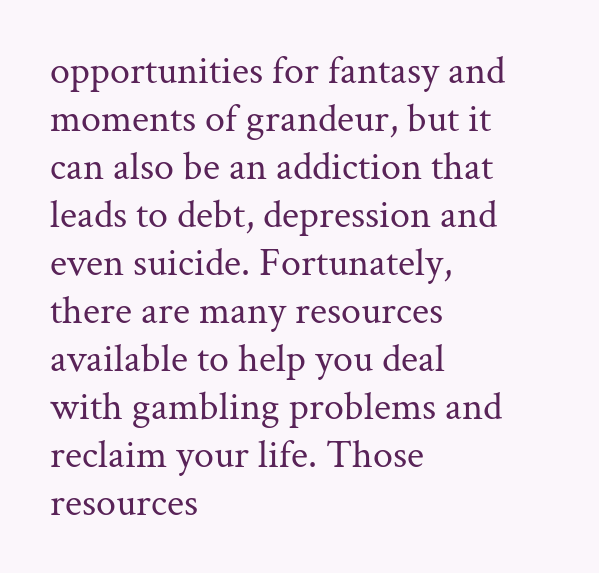opportunities for fantasy and moments of grandeur, but it can also be an addiction that leads to debt, depression and even suicide. Fortunately, there are many resources available to help you deal with gambling problems and reclaim your life. Those resources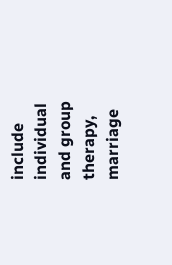include individual and group therapy, marriage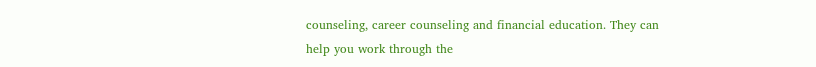counseling, career counseling and financial education. They can help you work through the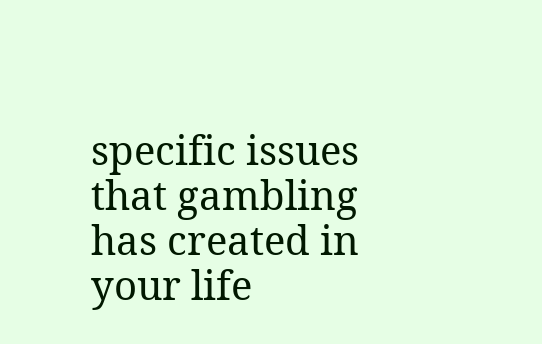specific issues that gambling has created in your life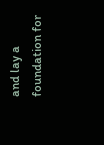and lay a foundation for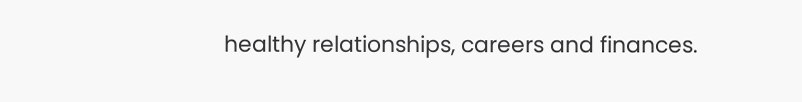healthy relationships, careers and finances.